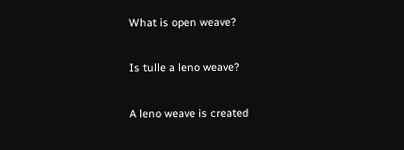What is open weave?

Is tulle a leno weave?

A leno weave is created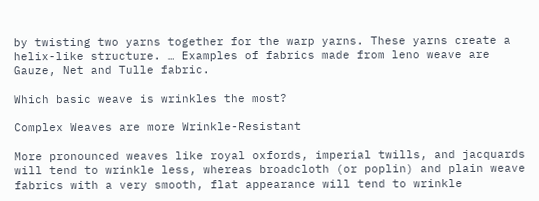by twisting two yarns together for the warp yarns. These yarns create a helix-like structure. … Examples of fabrics made from leno weave are Gauze, Net and Tulle fabric.

Which basic weave is wrinkles the most?

Complex Weaves are more Wrinkle-Resistant

More pronounced weaves like royal oxfords, imperial twills, and jacquards will tend to wrinkle less, whereas broadcloth (or poplin) and plain weave fabrics with a very smooth, flat appearance will tend to wrinkle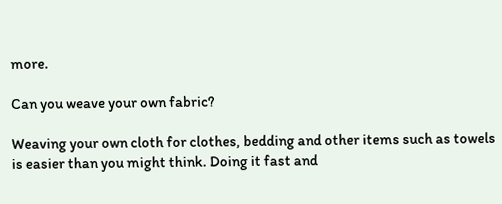more.

Can you weave your own fabric?

Weaving your own cloth for clothes, bedding and other items such as towels is easier than you might think. Doing it fast and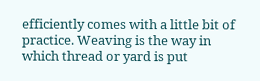efficiently comes with a little bit of practice. Weaving is the way in which thread or yard is put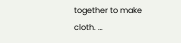together to make cloth. …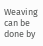Weaving can be done by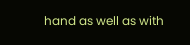hand as well as with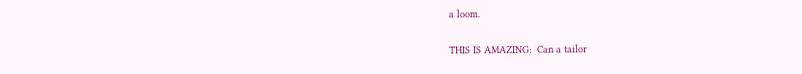a loom.

THIS IS AMAZING:  Can a tailor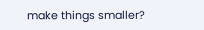make things smaller?